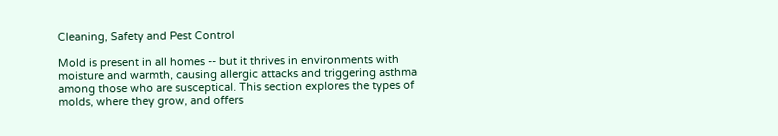Cleaning, Safety and Pest Control

Mold is present in all homes -- but it thrives in environments with moisture and warmth, causing allergic attacks and triggering asthma among those who are susceptical. This section explores the types of molds, where they grow, and offers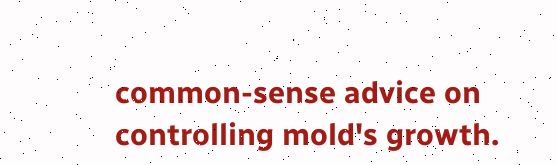common-sense advice on controlling mold's growth.